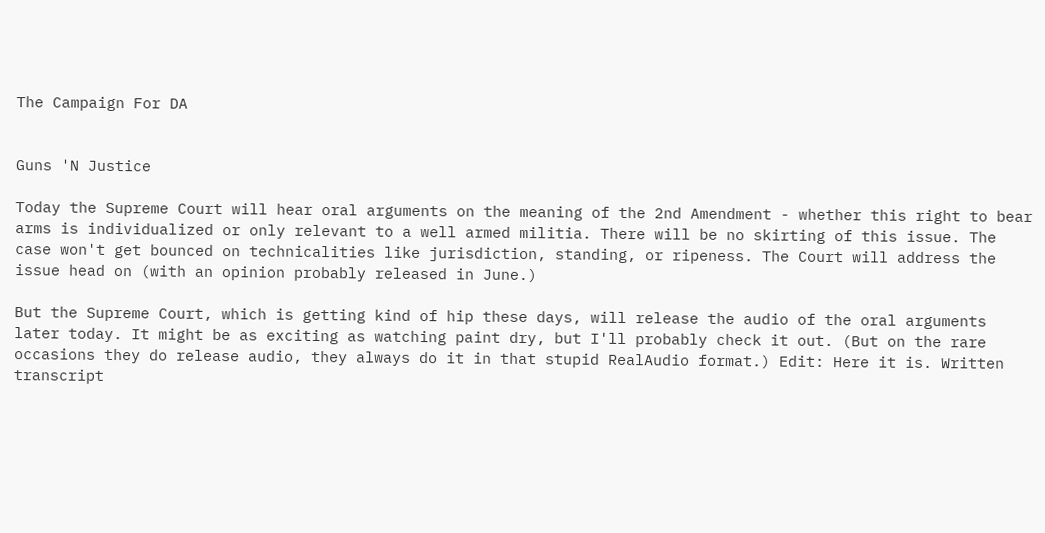The Campaign For DA


Guns 'N Justice

Today the Supreme Court will hear oral arguments on the meaning of the 2nd Amendment - whether this right to bear arms is individualized or only relevant to a well armed militia. There will be no skirting of this issue. The case won't get bounced on technicalities like jurisdiction, standing, or ripeness. The Court will address the issue head on (with an opinion probably released in June.)

But the Supreme Court, which is getting kind of hip these days, will release the audio of the oral arguments later today. It might be as exciting as watching paint dry, but I'll probably check it out. (But on the rare occasions they do release audio, they always do it in that stupid RealAudio format.) Edit: Here it is. Written transcript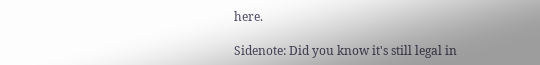here.

Sidenote: Did you know it's still legal in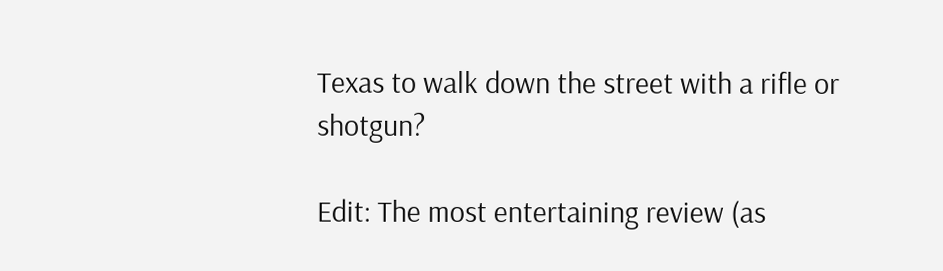Texas to walk down the street with a rifle or shotgun?

Edit: The most entertaining review (as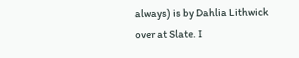always) is by Dahlia Lithwick over at Slate. I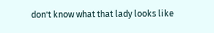don't know what that lady looks like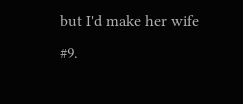but I'd make her wife #9.